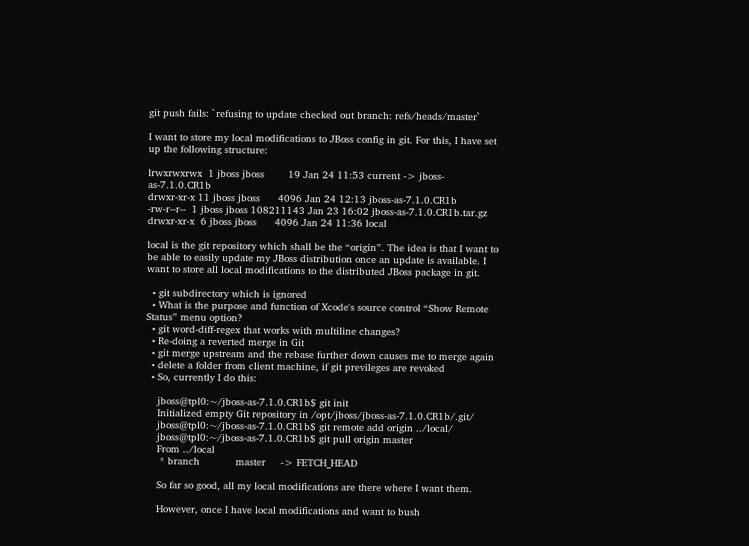git push fails: `refusing to update checked out branch: refs/heads/master`

I want to store my local modifications to JBoss config in git. For this, I have set up the following structure:

lrwxrwxrwx  1 jboss jboss        19 Jan 24 11:53 current -> jboss-as-7.1.0.CR1b
drwxr-xr-x 11 jboss jboss      4096 Jan 24 12:13 jboss-as-7.1.0.CR1b
-rw-r--r--  1 jboss jboss 108211143 Jan 23 16:02 jboss-as-7.1.0.CR1b.tar.gz
drwxr-xr-x  6 jboss jboss      4096 Jan 24 11:36 local

local is the git repository which shall be the “origin”. The idea is that I want to be able to easily update my JBoss distribution once an update is available. I want to store all local modifications to the distributed JBoss package in git.

  • git subdirectory which is ignored
  • What is the purpose and function of Xcode's source control “Show Remote Status” menu option?
  • git word-diff-regex that works with multiline changes?
  • Re-doing a reverted merge in Git
  • git merge upstream and the rebase further down causes me to merge again
  • delete a folder from client machine, if git previleges are revoked
  • So, currently I do this:

    jboss@tpl0:~/jboss-as-7.1.0.CR1b$ git init
    Initialized empty Git repository in /opt/jboss/jboss-as-7.1.0.CR1b/.git/
    jboss@tpl0:~/jboss-as-7.1.0.CR1b$ git remote add origin ../local/
    jboss@tpl0:~/jboss-as-7.1.0.CR1b$ git pull origin master
    From ../local
     * branch            master     -> FETCH_HEAD

    So far so good, all my local modifications are there where I want them.

    However, once I have local modifications and want to bush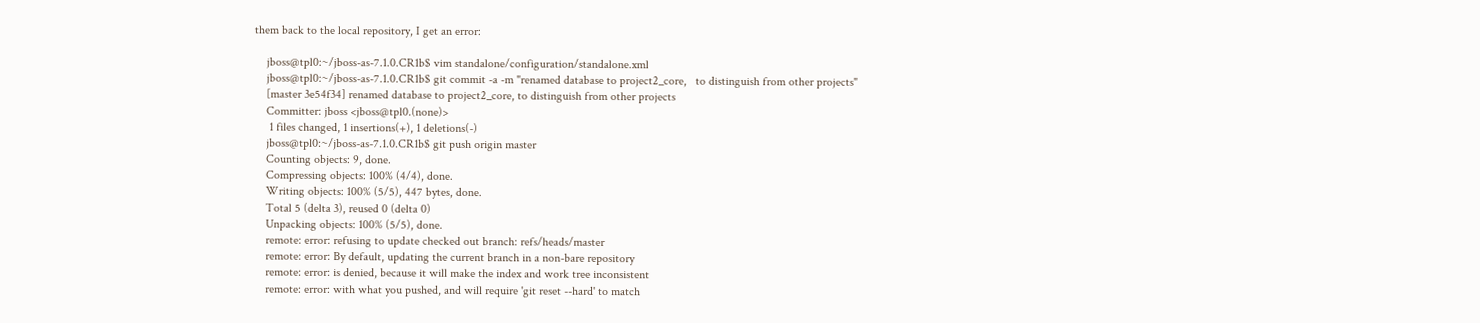them back to the local repository, I get an error:

    jboss@tpl0:~/jboss-as-7.1.0.CR1b$ vim standalone/configuration/standalone.xml
    jboss@tpl0:~/jboss-as-7.1.0.CR1b$ git commit -a -m "renamed database to project2_core,   to distinguish from other projects"
    [master 3e54f34] renamed database to project2_core, to distinguish from other projects
    Committer: jboss <jboss@tpl0.(none)>
     1 files changed, 1 insertions(+), 1 deletions(-)
    jboss@tpl0:~/jboss-as-7.1.0.CR1b$ git push origin master
    Counting objects: 9, done.
    Compressing objects: 100% (4/4), done.
    Writing objects: 100% (5/5), 447 bytes, done.
    Total 5 (delta 3), reused 0 (delta 0)
    Unpacking objects: 100% (5/5), done.
    remote: error: refusing to update checked out branch: refs/heads/master
    remote: error: By default, updating the current branch in a non-bare repository
    remote: error: is denied, because it will make the index and work tree inconsistent
    remote: error: with what you pushed, and will require 'git reset --hard' to match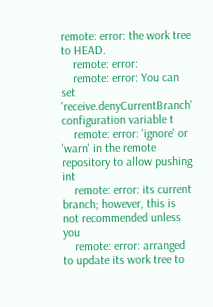remote: error: the work tree to HEAD.
    remote: error:
    remote: error: You can set 'receive.denyCurrentBranch' configuration variable t
    remote: error: 'ignore' or 'warn' in the remote repository to allow pushing int
    remote: error: its current branch; however, this is not recommended unless you
    remote: error: arranged to update its work tree to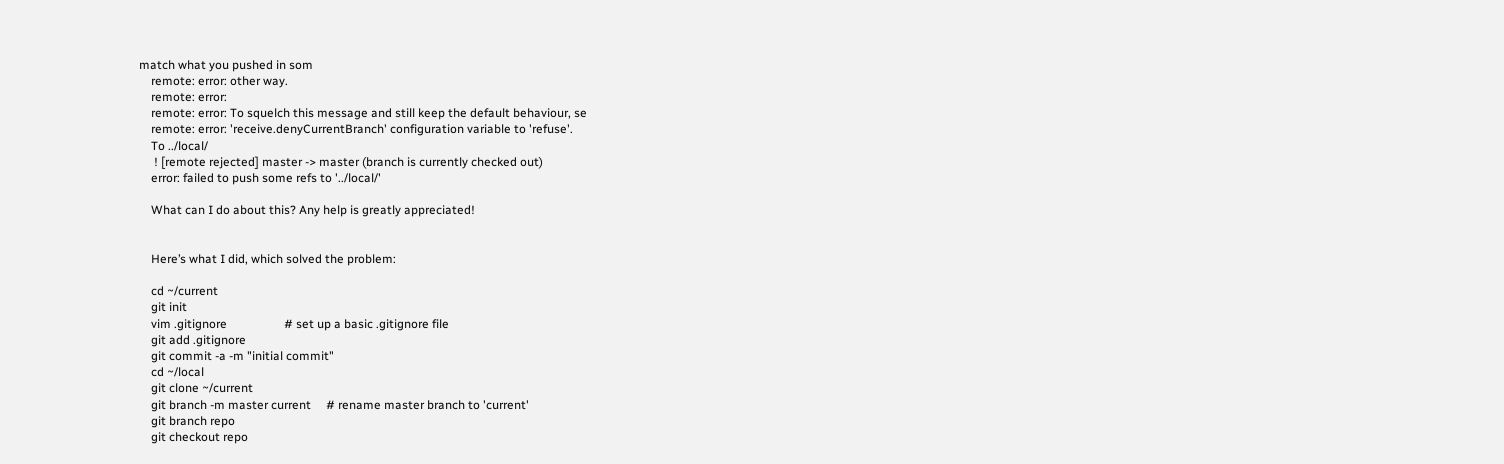match what you pushed in som
    remote: error: other way.
    remote: error:
    remote: error: To squelch this message and still keep the default behaviour, se
    remote: error: 'receive.denyCurrentBranch' configuration variable to 'refuse'.
    To ../local/
     ! [remote rejected] master -> master (branch is currently checked out)
    error: failed to push some refs to '../local/'

    What can I do about this? Any help is greatly appreciated!


    Here’s what I did, which solved the problem:

    cd ~/current
    git init
    vim .gitignore                   # set up a basic .gitignore file
    git add .gitignore
    git commit -a -m "initial commit"
    cd ~/local
    git clone ~/current
    git branch -m master current     # rename master branch to 'current'
    git branch repo
    git checkout repo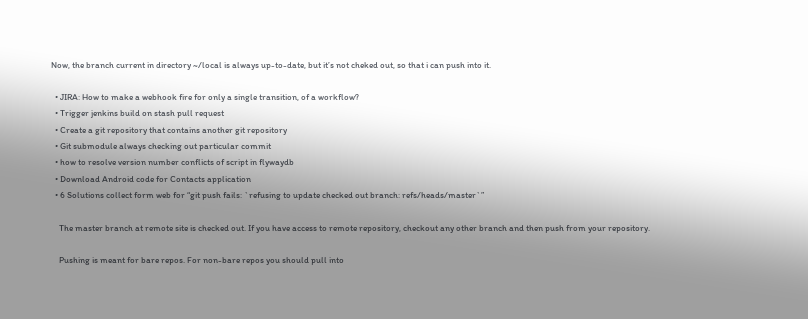Now, the branch current in directory ~/local is always up-to-date, but it’s not cheked out, so that i can push into it.

  • JIRA: How to make a webhook fire for only a single transition, of a workflow?
  • Trigger jenkins build on stash pull request
  • Create a git repository that contains another git repository
  • Git submodule always checking out particular commit
  • how to resolve version number conflicts of script in flywaydb
  • Download Android code for Contacts application
  • 6 Solutions collect form web for “git push fails: `refusing to update checked out branch: refs/heads/master`”

    The master branch at remote site is checked out. If you have access to remote repository, checkout any other branch and then push from your repository.

    Pushing is meant for bare repos. For non-bare repos you should pull into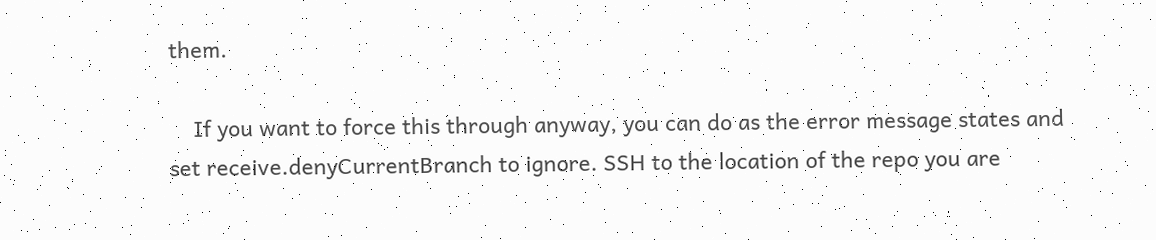them.

    If you want to force this through anyway, you can do as the error message states and set receive.denyCurrentBranch to ignore. SSH to the location of the repo you are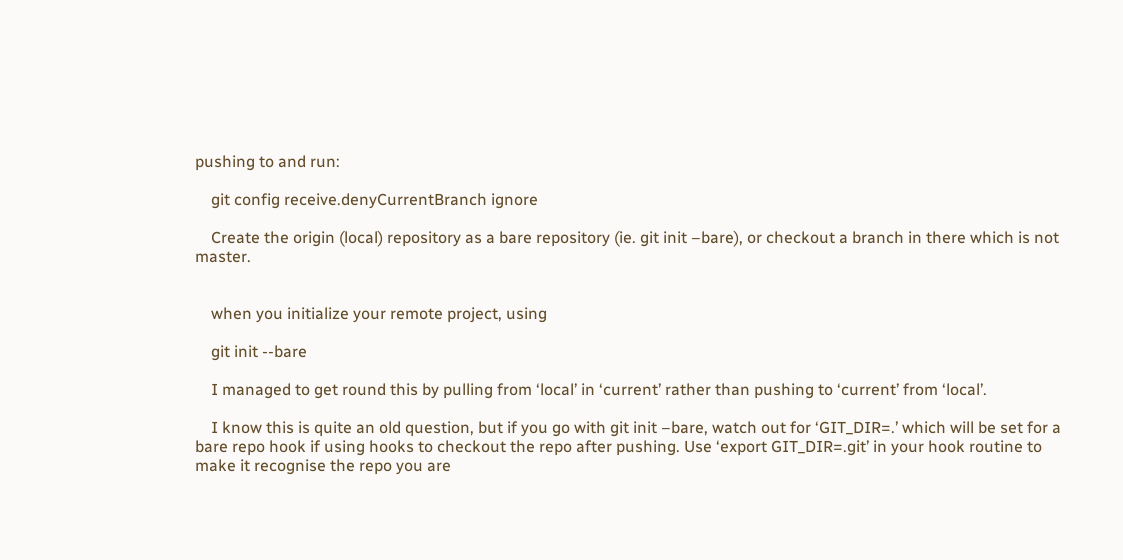pushing to and run:

    git config receive.denyCurrentBranch ignore

    Create the origin (local) repository as a bare repository (ie. git init –bare), or checkout a branch in there which is not master.


    when you initialize your remote project, using

    git init --bare

    I managed to get round this by pulling from ‘local’ in ‘current’ rather than pushing to ‘current’ from ‘local’.

    I know this is quite an old question, but if you go with git init –bare, watch out for ‘GIT_DIR=.’ which will be set for a bare repo hook if using hooks to checkout the repo after pushing. Use ‘export GIT_DIR=.git’ in your hook routine to make it recognise the repo you are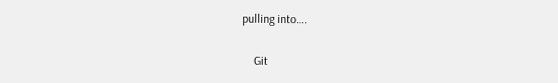pulling into….

    Git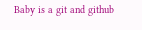Baby is a git and github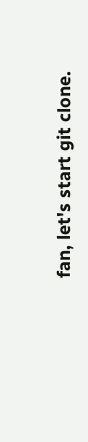fan, let's start git clone.